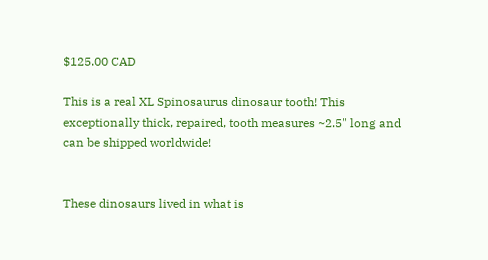$125.00 CAD

This is a real XL Spinosaurus dinosaur tooth! This exceptionally thick, repaired, tooth measures ~2.5" long and can be shipped worldwide!


These dinosaurs lived in what is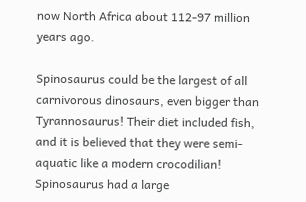now North Africa about 112-97 million years ago.

Spinosaurus could be the largest of all carnivorous dinosaurs, even bigger than Tyrannosaurus! Their diet included fish, and it is believed that they were semi-aquatic like a modern crocodilian! Spinosaurus had a large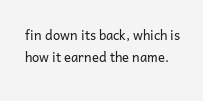fin down its back, which is how it earned the name.